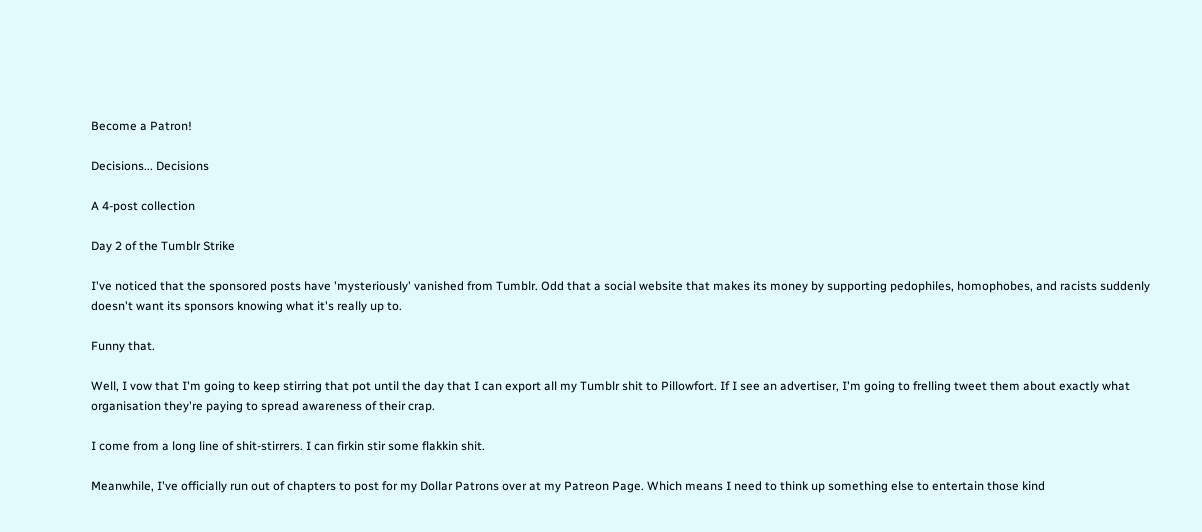Become a Patron!

Decisions... Decisions

A 4-post collection

Day 2 of the Tumblr Strike

I've noticed that the sponsored posts have 'mysteriously' vanished from Tumblr. Odd that a social website that makes its money by supporting pedophiles, homophobes, and racists suddenly doesn't want its sponsors knowing what it's really up to.

Funny that.

Well, I vow that I'm going to keep stirring that pot until the day that I can export all my Tumblr shit to Pillowfort. If I see an advertiser, I'm going to frelling tweet them about exactly what organisation they're paying to spread awareness of their crap.

I come from a long line of shit-stirrers. I can firkin stir some flakkin shit.

Meanwhile, I've officially run out of chapters to post for my Dollar Patrons over at my Patreon Page. Which means I need to think up something else to entertain those kind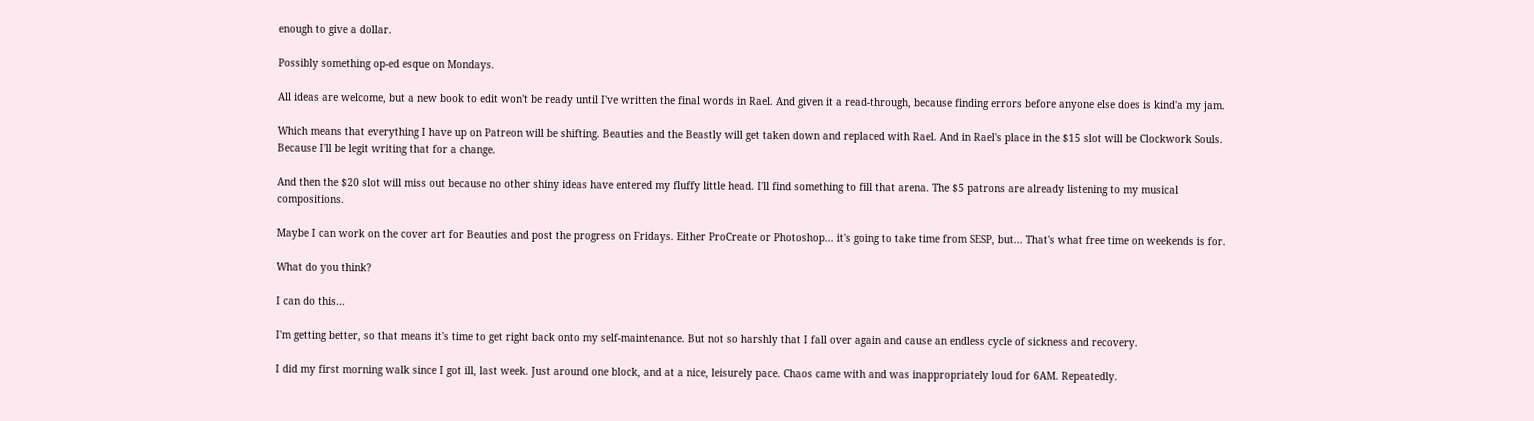enough to give a dollar.

Possibly something op-ed esque on Mondays.

All ideas are welcome, but a new book to edit won't be ready until I've written the final words in Rael. And given it a read-through, because finding errors before anyone else does is kind'a my jam.

Which means that everything I have up on Patreon will be shifting. Beauties and the Beastly will get taken down and replaced with Rael. And in Rael's place in the $15 slot will be Clockwork Souls. Because I'll be legit writing that for a change.

And then the $20 slot will miss out because no other shiny ideas have entered my fluffy little head. I'll find something to fill that arena. The $5 patrons are already listening to my musical compositions.

Maybe I can work on the cover art for Beauties and post the progress on Fridays. Either ProCreate or Photoshop... it's going to take time from SESP, but... That's what free time on weekends is for.

What do you think?

I can do this...

I'm getting better, so that means it's time to get right back onto my self-maintenance. But not so harshly that I fall over again and cause an endless cycle of sickness and recovery.

I did my first morning walk since I got ill, last week. Just around one block, and at a nice, leisurely pace. Chaos came with and was inappropriately loud for 6AM. Repeatedly.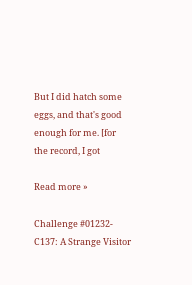But I did hatch some eggs, and that's good enough for me. [for the record, I got

Read more »

Challenge #01232-C137: A Strange Visitor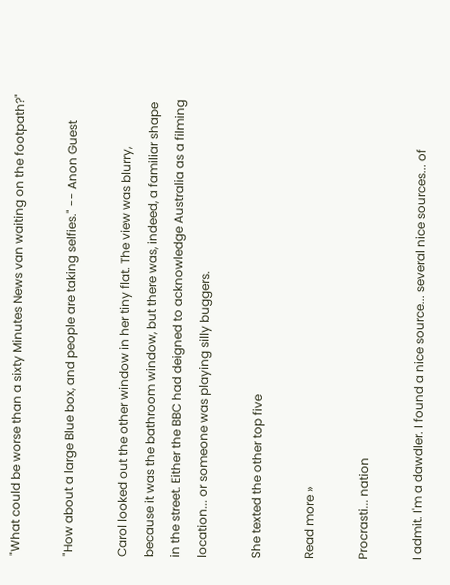"What could be worse than a sixty Minutes News van waiting on the footpath?"

"How about a large Blue box, and people are taking selfies." -- Anon Guest

Carol looked out the other window in her tiny flat. The view was blurry, because it was the bathroom window, but there was, indeed, a familiar shape in the street. Either the BBC had deigned to acknowledge Australia as a filming location... or someone was playing silly buggers.

She texted the other top five

Read more »

Procrasti... nation

I admit. I'm a dawdler. I found a nice source... several nice sources... of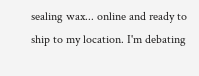sealing wax... online and ready to ship to my location. I'm debating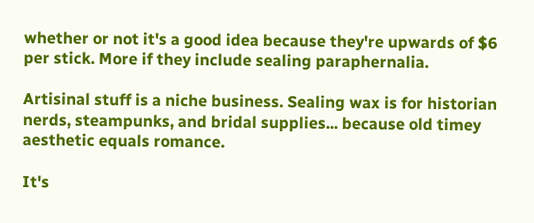whether or not it's a good idea because they're upwards of $6 per stick. More if they include sealing paraphernalia.

Artisinal stuff is a niche business. Sealing wax is for historian nerds, steampunks, and bridal supplies... because old timey aesthetic equals romance.

It's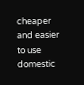cheaper and easier to use domestic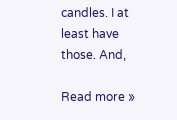candles. I at least have those. And,

Read more »